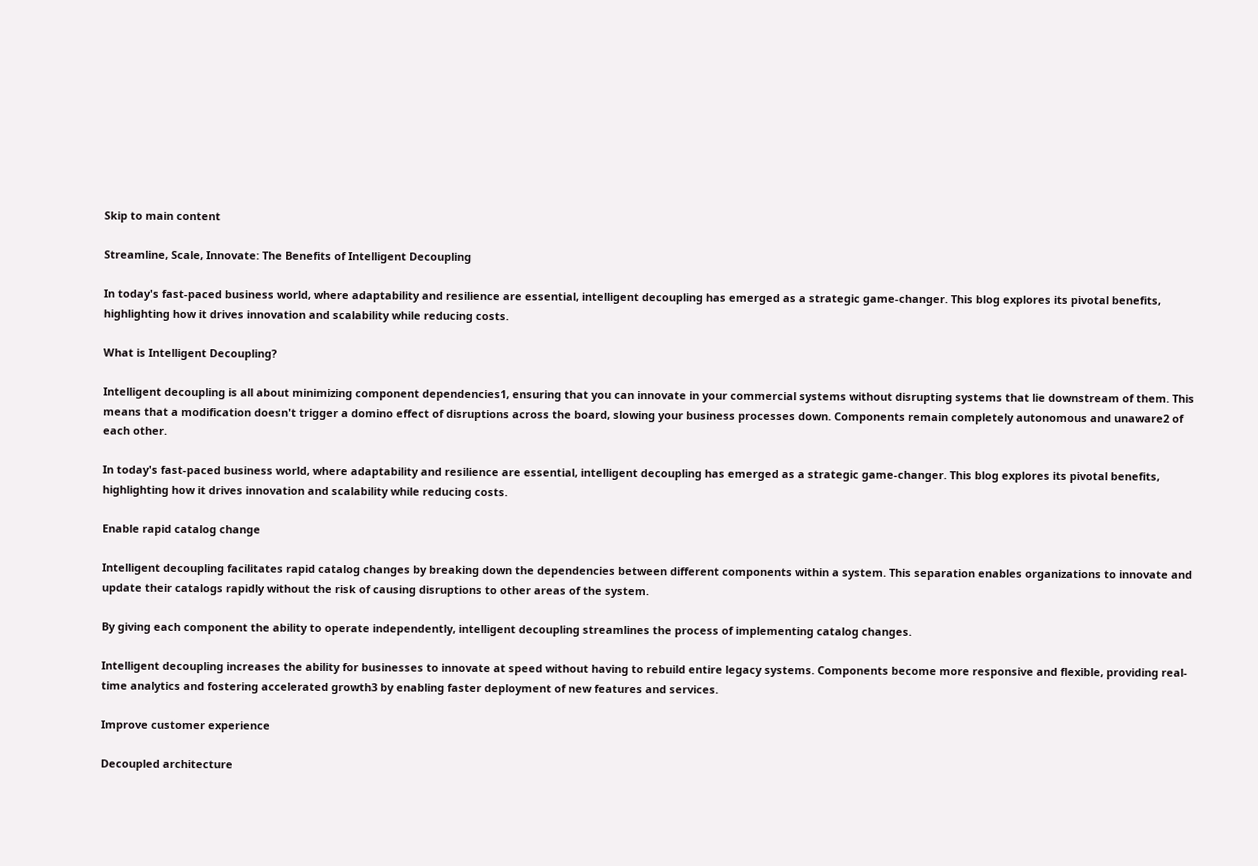Skip to main content

Streamline, Scale, Innovate: The Benefits of Intelligent Decoupling

In today's fast-paced business world, where adaptability and resilience are essential, intelligent decoupling has emerged as a strategic game-changer. This blog explores its pivotal benefits, highlighting how it drives innovation and scalability while reducing costs.

What is Intelligent Decoupling?

Intelligent decoupling is all about minimizing component dependencies1, ensuring that you can innovate in your commercial systems without disrupting systems that lie downstream of them. This means that a modification doesn't trigger a domino effect of disruptions across the board, slowing your business processes down. Components remain completely autonomous and unaware2 of each other.

In today's fast-paced business world, where adaptability and resilience are essential, intelligent decoupling has emerged as a strategic game-changer. This blog explores its pivotal benefits, highlighting how it drives innovation and scalability while reducing costs.

Enable rapid catalog change

Intelligent decoupling facilitates rapid catalog changes by breaking down the dependencies between different components within a system. This separation enables organizations to innovate and update their catalogs rapidly without the risk of causing disruptions to other areas of the system.

By giving each component the ability to operate independently, intelligent decoupling streamlines the process of implementing catalog changes.

Intelligent decoupling increases the ability for businesses to innovate at speed without having to rebuild entire legacy systems. Components become more responsive and flexible, providing real-time analytics and fostering accelerated growth3 by enabling faster deployment of new features and services.

Improve customer experience

Decoupled architecture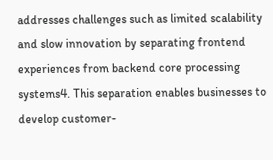addresses challenges such as limited scalability and slow innovation by separating frontend experiences from backend core processing systems4. This separation enables businesses to develop customer-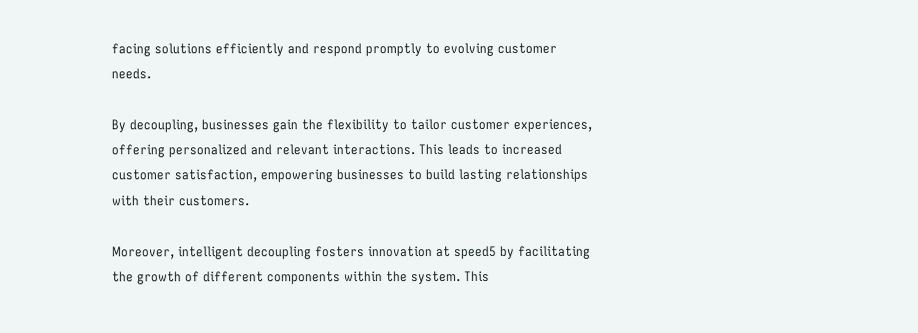facing solutions efficiently and respond promptly to evolving customer needs.

By decoupling, businesses gain the flexibility to tailor customer experiences, offering personalized and relevant interactions. This leads to increased customer satisfaction, empowering businesses to build lasting relationships with their customers.

Moreover, intelligent decoupling fosters innovation at speed5 by facilitating the growth of different components within the system. This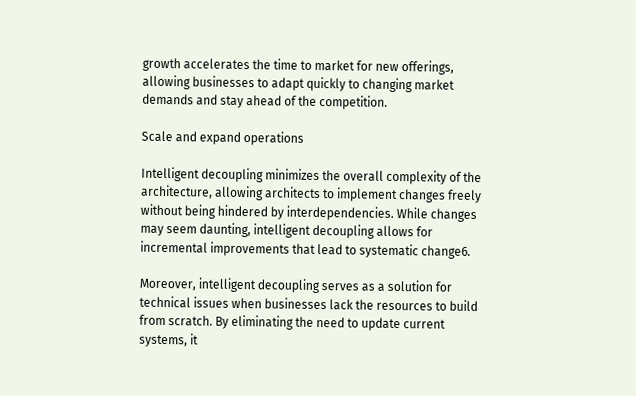growth accelerates the time to market for new offerings, allowing businesses to adapt quickly to changing market demands and stay ahead of the competition.

Scale and expand operations

Intelligent decoupling minimizes the overall complexity of the architecture, allowing architects to implement changes freely without being hindered by interdependencies. While changes may seem daunting, intelligent decoupling allows for incremental improvements that lead to systematic change6.

Moreover, intelligent decoupling serves as a solution for technical issues when businesses lack the resources to build from scratch. By eliminating the need to update current systems, it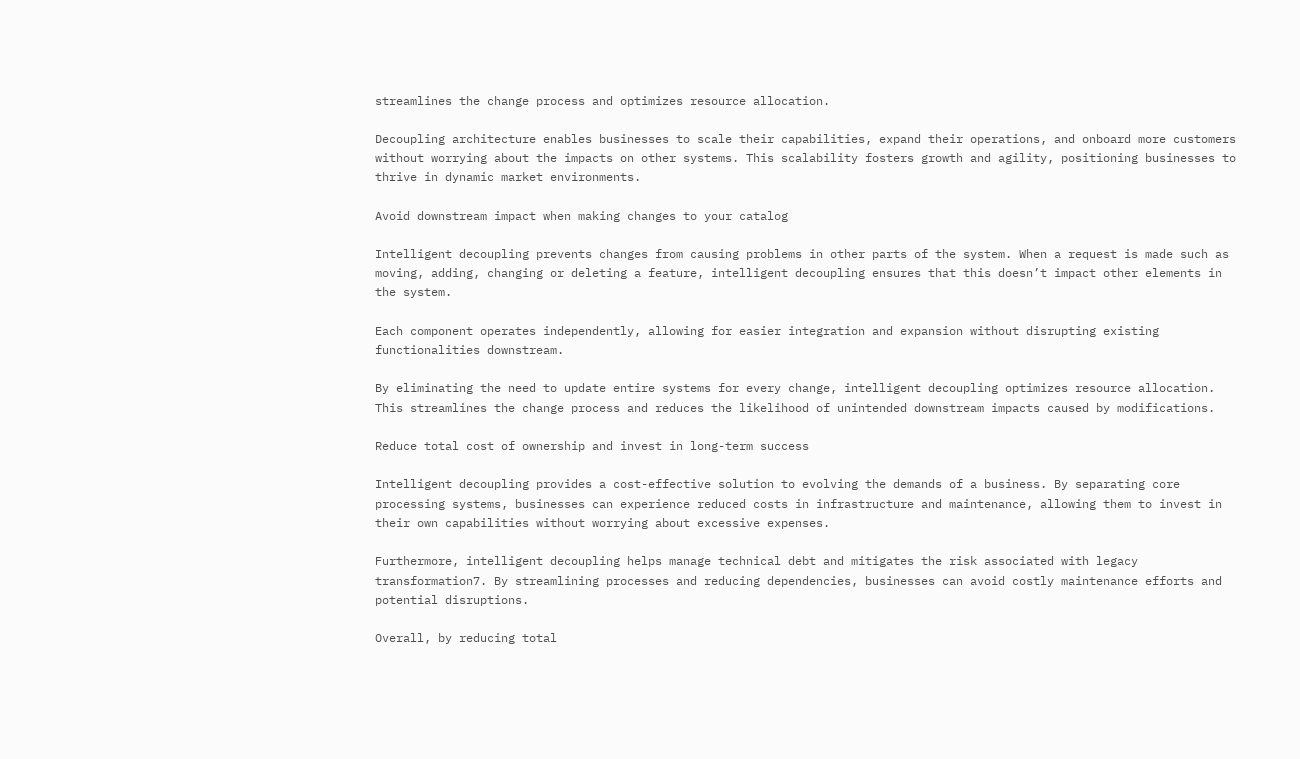streamlines the change process and optimizes resource allocation.

Decoupling architecture enables businesses to scale their capabilities, expand their operations, and onboard more customers without worrying about the impacts on other systems. This scalability fosters growth and agility, positioning businesses to thrive in dynamic market environments.

Avoid downstream impact when making changes to your catalog

Intelligent decoupling prevents changes from causing problems in other parts of the system. When a request is made such as moving, adding, changing or deleting a feature, intelligent decoupling ensures that this doesn’t impact other elements in the system.

Each component operates independently, allowing for easier integration and expansion without disrupting existing functionalities downstream.

By eliminating the need to update entire systems for every change, intelligent decoupling optimizes resource allocation. This streamlines the change process and reduces the likelihood of unintended downstream impacts caused by modifications.

Reduce total cost of ownership and invest in long-term success

Intelligent decoupling provides a cost-effective solution to evolving the demands of a business. By separating core processing systems, businesses can experience reduced costs in infrastructure and maintenance, allowing them to invest in their own capabilities without worrying about excessive expenses.

Furthermore, intelligent decoupling helps manage technical debt and mitigates the risk associated with legacy transformation7. By streamlining processes and reducing dependencies, businesses can avoid costly maintenance efforts and potential disruptions.

Overall, by reducing total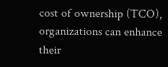cost of ownership (TCO), organizations can enhance their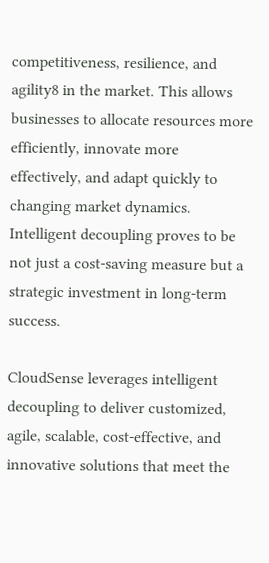competitiveness, resilience, and agility8 in the market. This allows businesses to allocate resources more efficiently, innovate more effectively, and adapt quickly to changing market dynamics. Intelligent decoupling proves to be not just a cost-saving measure but a strategic investment in long-term success.

CloudSense leverages intelligent decoupling to deliver customized, agile, scalable, cost-effective, and innovative solutions that meet the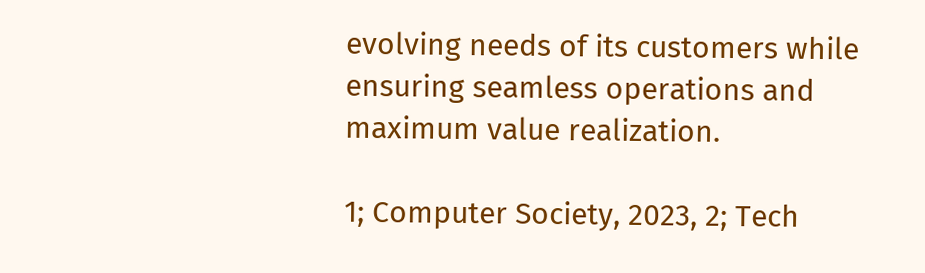evolving needs of its customers while ensuring seamless operations and maximum value realization.

1; Computer Society, 2023, 2; Tech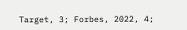Target, 3; Forbes, 2022, 4;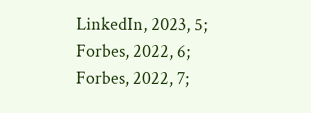LinkedIn, 2023, 5; Forbes, 2022, 6; Forbes, 2022, 7;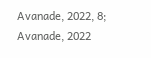Avanade, 2022, 8; Avanade, 2022